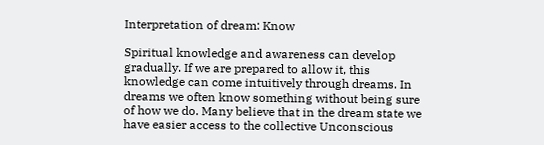Interpretation of dream: Know

Spiritual knowledge and awareness can develop gradually. If we are prepared to allow it, this knowledge can come intuitively through dreams. In dreams we often know something without being sure of how we do. Many believe that in the dream state we have easier access to the collective Unconscious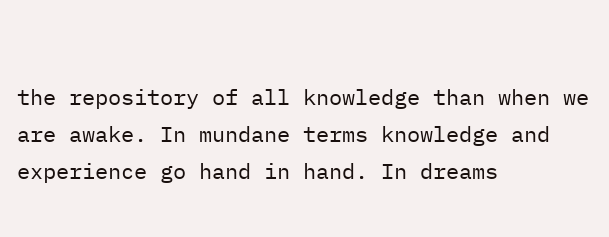the repository of all knowledge than when we are awake. In mundane terms knowledge and experience go hand in hand. In dreams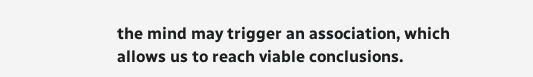the mind may trigger an association, which allows us to reach viable conclusions.